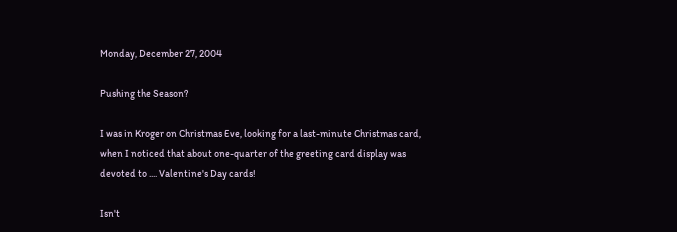Monday, December 27, 2004

Pushing the Season?

I was in Kroger on Christmas Eve, looking for a last-minute Christmas card, when I noticed that about one-quarter of the greeting card display was devoted to .... Valentine's Day cards!

Isn't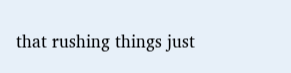that rushing things just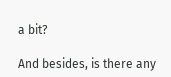a bit?

And besides, is there any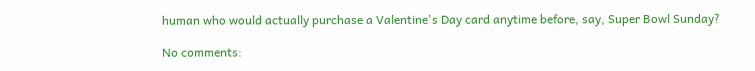human who would actually purchase a Valentine's Day card anytime before, say, Super Bowl Sunday?

No comments: